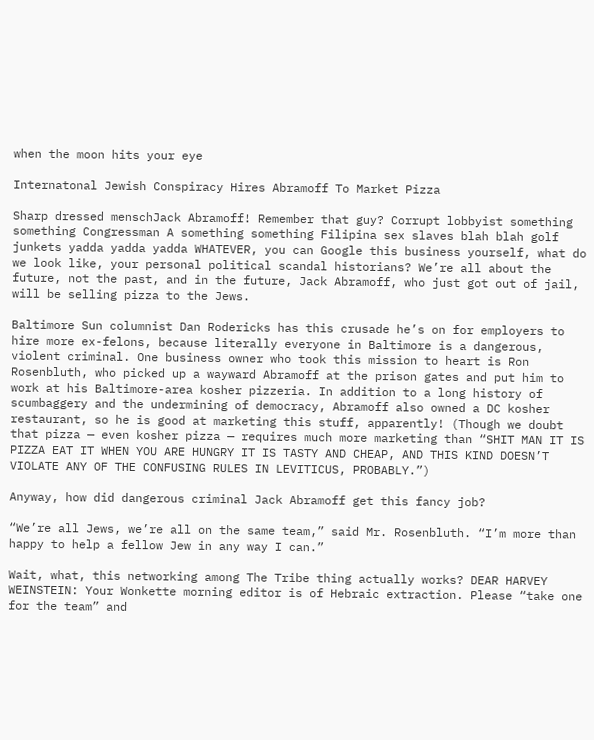when the moon hits your eye

Internatonal Jewish Conspiracy Hires Abramoff To Market Pizza

Sharp dressed menschJack Abramoff! Remember that guy? Corrupt lobbyist something something Congressman A something something Filipina sex slaves blah blah golf junkets yadda yadda yadda WHATEVER, you can Google this business yourself, what do we look like, your personal political scandal historians? We’re all about the future, not the past, and in the future, Jack Abramoff, who just got out of jail, will be selling pizza to the Jews.

Baltimore Sun columnist Dan Rodericks has this crusade he’s on for employers to hire more ex-felons, because literally everyone in Baltimore is a dangerous, violent criminal. One business owner who took this mission to heart is Ron Rosenbluth, who picked up a wayward Abramoff at the prison gates and put him to work at his Baltimore-area kosher pizzeria. In addition to a long history of scumbaggery and the undermining of democracy, Abramoff also owned a DC kosher restaurant, so he is good at marketing this stuff, apparently! (Though we doubt that pizza — even kosher pizza — requires much more marketing than “SHIT MAN IT IS PIZZA EAT IT WHEN YOU ARE HUNGRY IT IS TASTY AND CHEAP, AND THIS KIND DOESN’T VIOLATE ANY OF THE CONFUSING RULES IN LEVITICUS, PROBABLY.”)

Anyway, how did dangerous criminal Jack Abramoff get this fancy job?

“We’re all Jews, we’re all on the same team,” said Mr. Rosenbluth. “I’m more than happy to help a fellow Jew in any way I can.”

Wait, what, this networking among The Tribe thing actually works? DEAR HARVEY WEINSTEIN: Your Wonkette morning editor is of Hebraic extraction. Please “take one for the team” and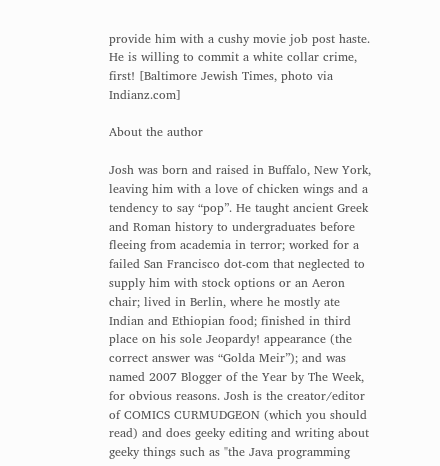provide him with a cushy movie job post haste. He is willing to commit a white collar crime, first! [Baltimore Jewish Times, photo via Indianz.com]

About the author

Josh was born and raised in Buffalo, New York, leaving him with a love of chicken wings and a tendency to say “pop”. He taught ancient Greek and Roman history to undergraduates before fleeing from academia in terror; worked for a failed San Francisco dot-com that neglected to supply him with stock options or an Aeron chair; lived in Berlin, where he mostly ate Indian and Ethiopian food; finished in third place on his sole Jeopardy! appearance (the correct answer was “Golda Meir”); and was named 2007 Blogger of the Year by The Week, for obvious reasons. Josh is the creator/editor of COMICS CURMUDGEON (which you should read) and does geeky editing and writing about geeky things such as "the Java programming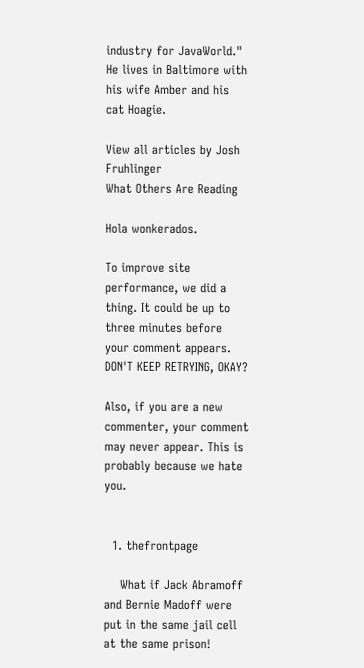industry for JavaWorld." He lives in Baltimore with his wife Amber and his cat Hoagie.

View all articles by Josh Fruhlinger
What Others Are Reading

Hola wonkerados.

To improve site performance, we did a thing. It could be up to three minutes before your comment appears. DON'T KEEP RETRYING, OKAY?

Also, if you are a new commenter, your comment may never appear. This is probably because we hate you.


  1. thefrontpage

    What if Jack Abramoff and Bernie Madoff were put in the same jail cell at the same prison!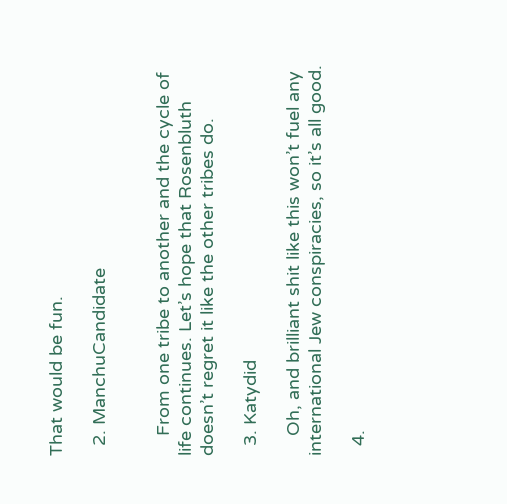That would be fun.

  2. ManchuCandidate


    From one tribe to another and the cycle of life continues. Let’s hope that Rosenbluth doesn’t regret it like the other tribes do.

  3. Katydid

    Oh, and brilliant shit like this won’t fuel any international Jew conspiracies, so it’s all good.

  4.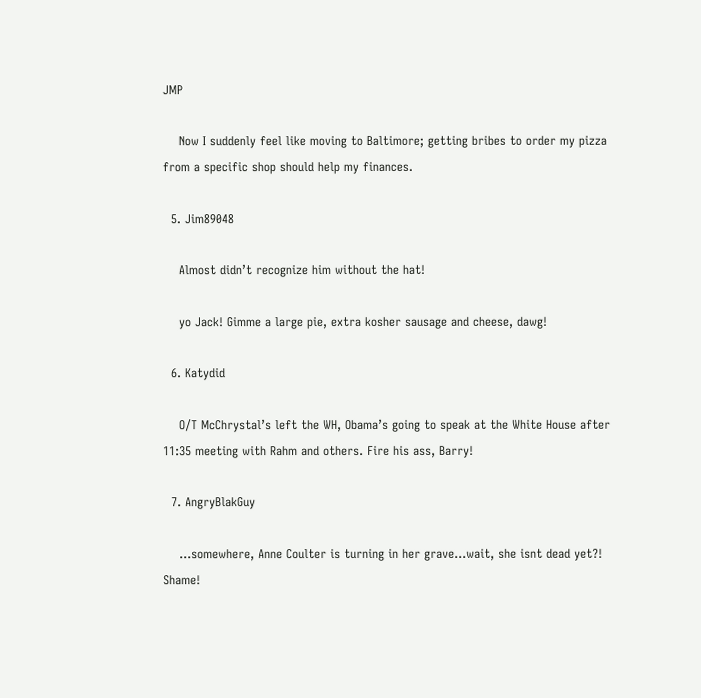JMP

    Now I suddenly feel like moving to Baltimore; getting bribes to order my pizza from a specific shop should help my finances.

  5. Jim89048

    Almost didn’t recognize him without the hat!

    yo Jack! Gimme a large pie, extra kosher sausage and cheese, dawg!

  6. Katydid

    O/T McChrystal’s left the WH, Obama’s going to speak at the White House after 11:35 meeting with Rahm and others. Fire his ass, Barry!

  7. AngryBlakGuy

    …somewhere, Anne Coulter is turning in her grave…wait, she isnt dead yet?! Shame!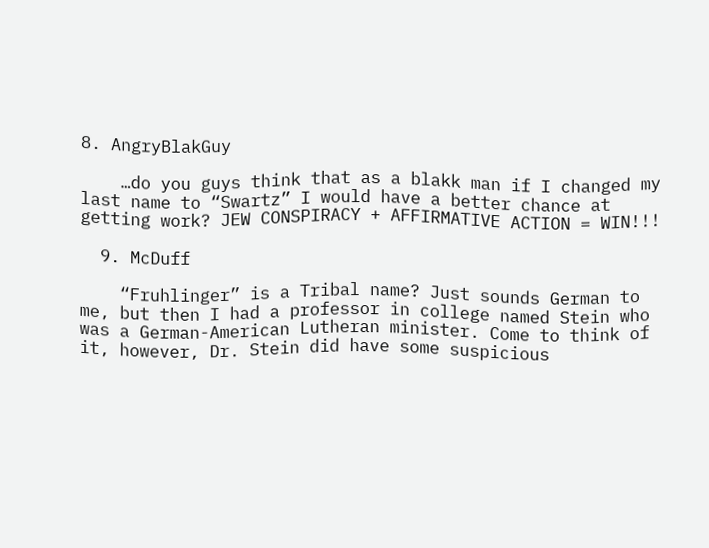8. AngryBlakGuy

    …do you guys think that as a blakk man if I changed my last name to “Swartz” I would have a better chance at getting work? JEW CONSPIRACY + AFFIRMATIVE ACTION = WIN!!!

  9. McDuff

    “Fruhlinger” is a Tribal name? Just sounds German to me, but then I had a professor in college named Stein who was a German-American Lutheran minister. Come to think of it, however, Dr. Stein did have some suspicious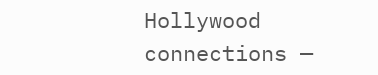Hollywood connections —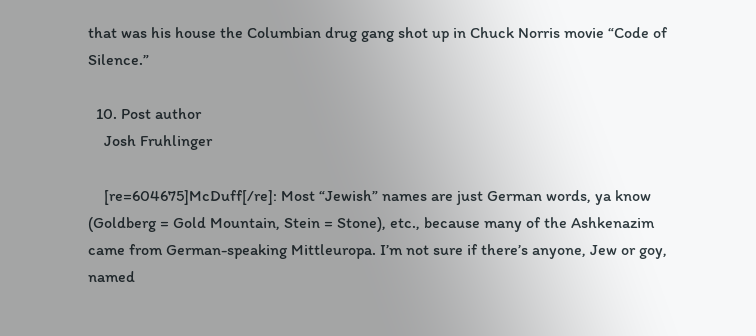that was his house the Columbian drug gang shot up in Chuck Norris movie “Code of Silence.”

  10. Post author
    Josh Fruhlinger

    [re=604675]McDuff[/re]: Most “Jewish” names are just German words, ya know (Goldberg = Gold Mountain, Stein = Stone), etc., because many of the Ashkenazim came from German-speaking Mittleuropa. I’m not sure if there’s anyone, Jew or goy, named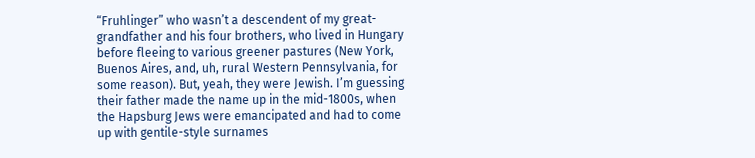“Fruhlinger” who wasn’t a descendent of my great-grandfather and his four brothers, who lived in Hungary before fleeing to various greener pastures (New York, Buenos Aires, and, uh, rural Western Pennsylvania, for some reason). But, yeah, they were Jewish. I’m guessing their father made the name up in the mid-1800s, when the Hapsburg Jews were emancipated and had to come up with gentile-style surnames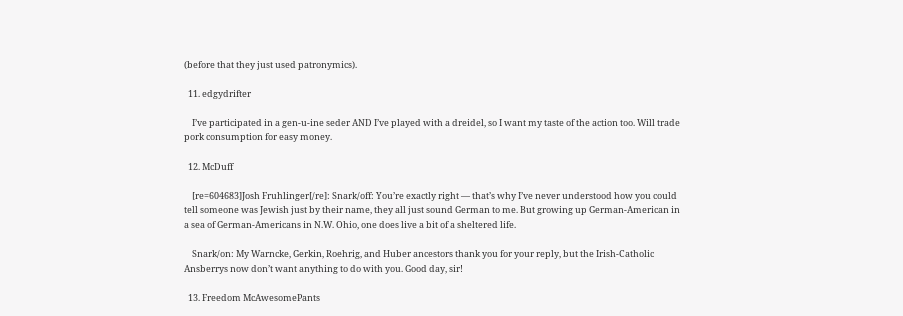(before that they just used patronymics).

  11. edgydrifter

    I’ve participated in a gen-u-ine seder AND I’ve played with a dreidel, so I want my taste of the action too. Will trade pork consumption for easy money.

  12. McDuff

    [re=604683]Josh Fruhlinger[/re]: Snark/off: You’re exactly right — that’s why I’ve never understood how you could tell someone was Jewish just by their name, they all just sound German to me. But growing up German-American in a sea of German-Americans in N.W. Ohio, one does live a bit of a sheltered life.

    Snark/on: My Warncke, Gerkin, Roehrig, and Huber ancestors thank you for your reply, but the Irish-Catholic Ansberrys now don’t want anything to do with you. Good day, sir!

  13. Freedom McAwesomePants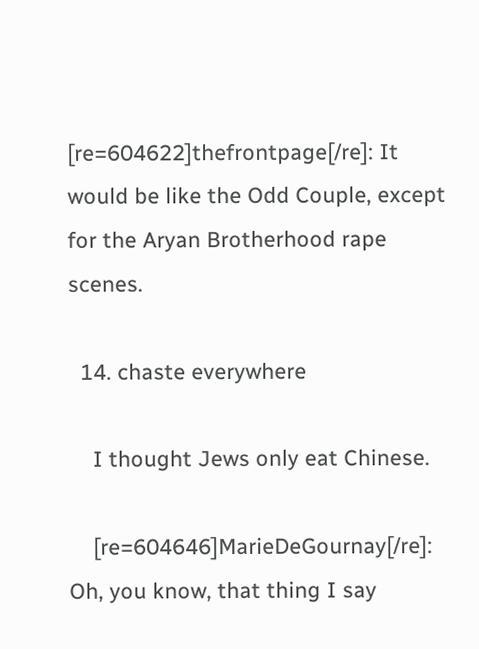[re=604622]thefrontpage[/re]: It would be like the Odd Couple, except for the Aryan Brotherhood rape scenes.

  14. chaste everywhere

    I thought Jews only eat Chinese.

    [re=604646]MarieDeGournay[/re]: Oh, you know, that thing I say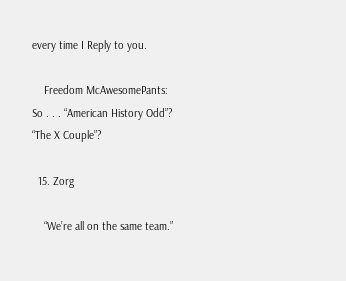every time I Reply to you.

    Freedom McAwesomePants: So . . . “American History Odd”? “The X Couple”?

  15. Zorg

    “We’re all on the same team.”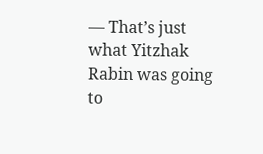— That’s just what Yitzhak Rabin was going to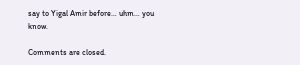say to Yigal Amir before… uhm… you know.

Comments are closed.